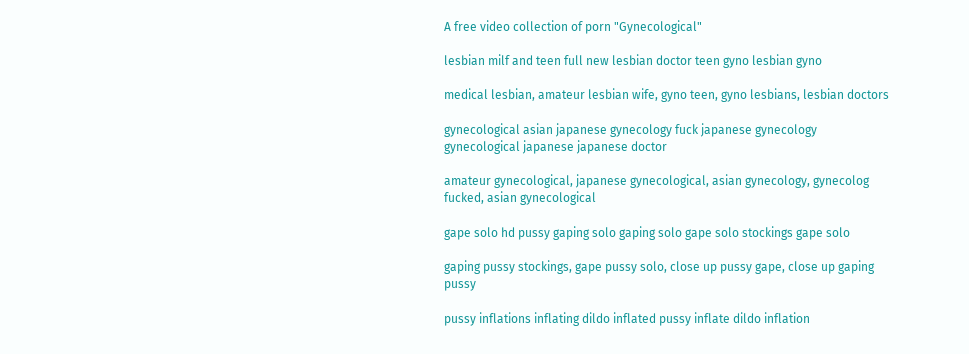A free video collection of porn "Gynecological"

lesbian milf and teen full new lesbian doctor teen gyno lesbian gyno

medical lesbian, amateur lesbian wife, gyno teen, gyno lesbians, lesbian doctors

gynecological asian japanese gynecology fuck japanese gynecology gynecological japanese japanese doctor

amateur gynecological, japanese gynecological, asian gynecology, gynecolog fucked, asian gynecological

gape solo hd pussy gaping solo gaping solo gape solo stockings gape solo

gaping pussy stockings, gape pussy solo, close up pussy gape, close up gaping pussy

pussy inflations inflating dildo inflated pussy inflate dildo inflation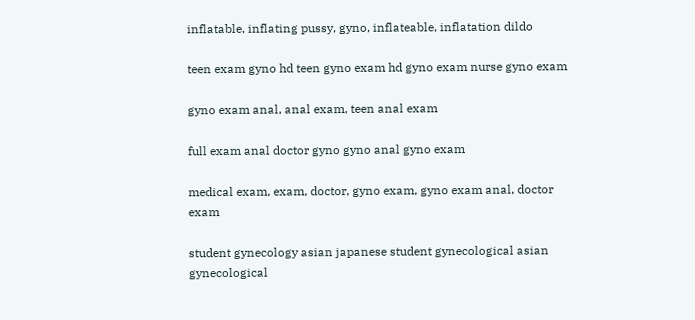inflatable, inflating pussy, gyno, inflateable, inflatation dildo

teen exam gyno hd teen gyno exam hd gyno exam nurse gyno exam

gyno exam anal, anal exam, teen anal exam

full exam anal doctor gyno gyno anal gyno exam

medical exam, exam, doctor, gyno exam, gyno exam anal, doctor exam

student gynecology asian japanese student gynecological asian gynecological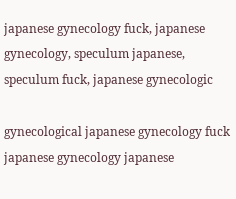japanese gynecology fuck, japanese gynecology, speculum japanese, speculum fuck, japanese gynecologic

gynecological japanese gynecology fuck japanese gynecology japanese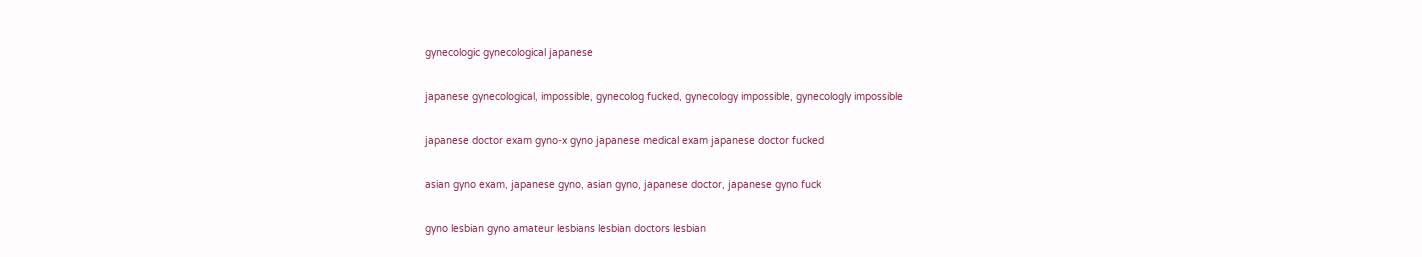gynecologic gynecological japanese

japanese gynecological, impossible, gynecolog fucked, gynecology impossible, gynecologly impossible

japanese doctor exam gyno-x gyno japanese medical exam japanese doctor fucked

asian gyno exam, japanese gyno, asian gyno, japanese doctor, japanese gyno fuck

gyno lesbian gyno amateur lesbians lesbian doctors lesbian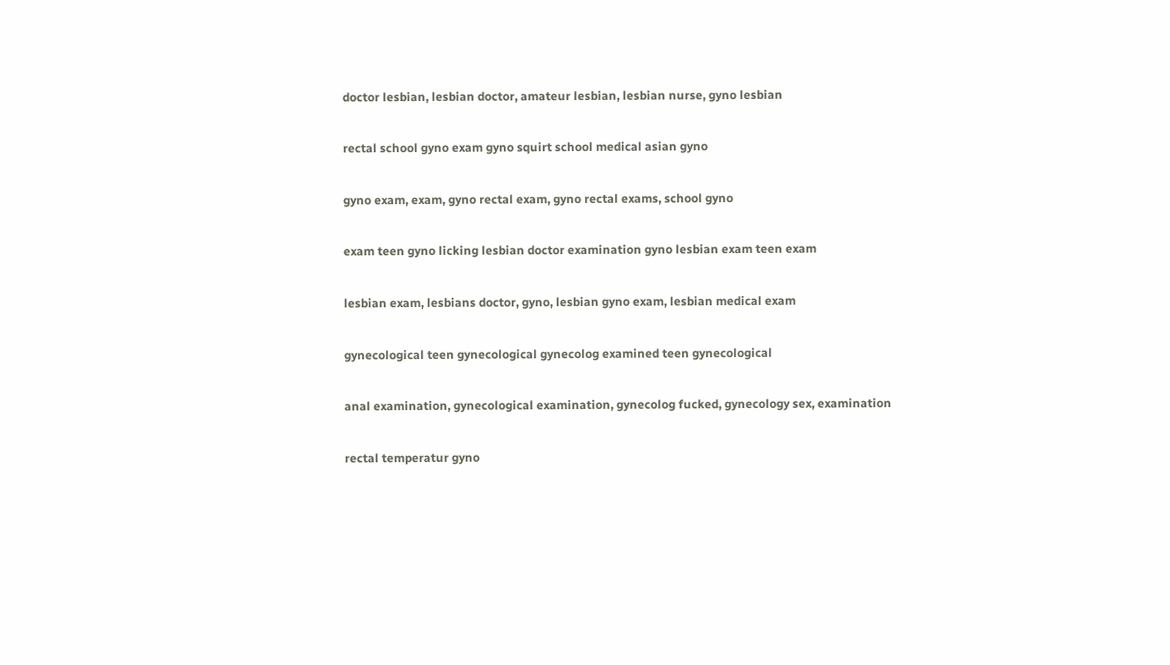doctor lesbian, lesbian doctor, amateur lesbian, lesbian nurse, gyno lesbian

rectal school gyno exam gyno squirt school medical asian gyno

gyno exam, exam, gyno rectal exam, gyno rectal exams, school gyno

exam teen gyno licking lesbian doctor examination gyno lesbian exam teen exam

lesbian exam, lesbians doctor, gyno, lesbian gyno exam, lesbian medical exam

gynecological teen gynecological gynecolog examined teen gynecological

anal examination, gynecological examination, gynecolog fucked, gynecology sex, examination

rectal temperatur gyno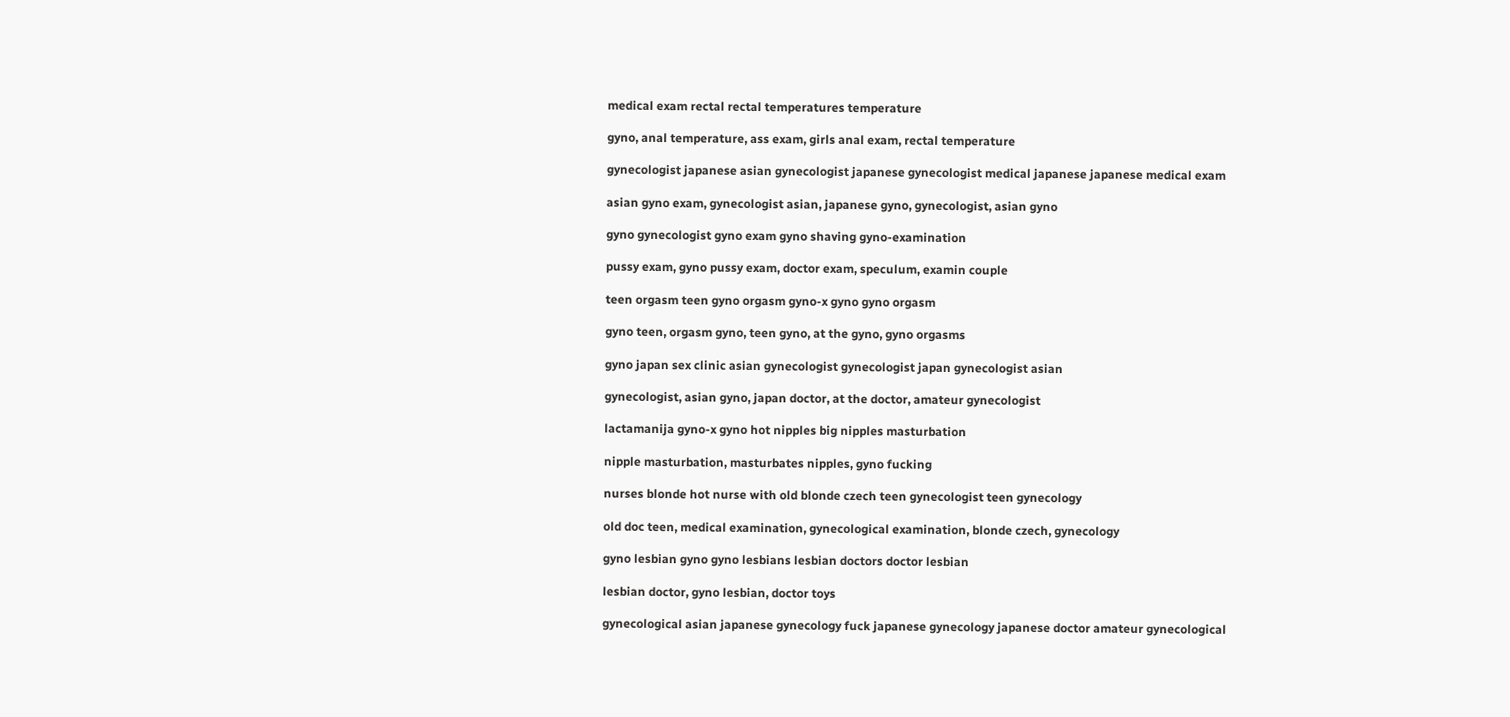medical exam rectal rectal temperatures temperature

gyno, anal temperature, ass exam, girls anal exam, rectal temperature

gynecologist japanese asian gynecologist japanese gynecologist medical japanese japanese medical exam

asian gyno exam, gynecologist asian, japanese gyno, gynecologist, asian gyno

gyno gynecologist gyno exam gyno shaving gyno-examination

pussy exam, gyno pussy exam, doctor exam, speculum, examin couple

teen orgasm teen gyno orgasm gyno-x gyno gyno orgasm

gyno teen, orgasm gyno, teen gyno, at the gyno, gyno orgasms

gyno japan sex clinic asian gynecologist gynecologist japan gynecologist asian

gynecologist, asian gyno, japan doctor, at the doctor, amateur gynecologist

lactamanija gyno-x gyno hot nipples big nipples masturbation

nipple masturbation, masturbates nipples, gyno fucking

nurses blonde hot nurse with old blonde czech teen gynecologist teen gynecology

old doc teen, medical examination, gynecological examination, blonde czech, gynecology

gyno lesbian gyno gyno lesbians lesbian doctors doctor lesbian

lesbian doctor, gyno lesbian, doctor toys

gynecological asian japanese gynecology fuck japanese gynecology japanese doctor amateur gynecological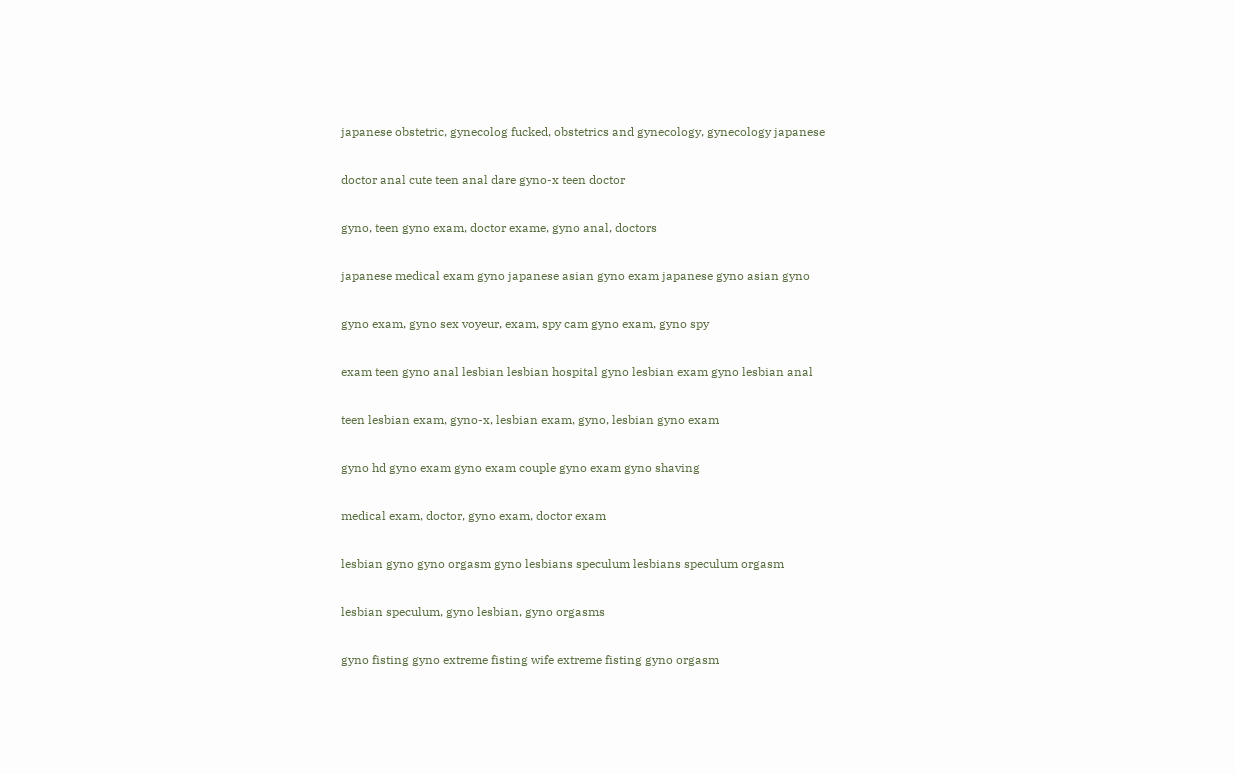japanese obstetric, gynecolog fucked, obstetrics and gynecology, gynecology japanese

doctor anal cute teen anal dare gyno-x teen doctor

gyno, teen gyno exam, doctor exame, gyno anal, doctors

japanese medical exam gyno japanese asian gyno exam japanese gyno asian gyno

gyno exam, gyno sex voyeur, exam, spy cam gyno exam, gyno spy

exam teen gyno anal lesbian lesbian hospital gyno lesbian exam gyno lesbian anal

teen lesbian exam, gyno-x, lesbian exam, gyno, lesbian gyno exam

gyno hd gyno exam gyno exam couple gyno exam gyno shaving

medical exam, doctor, gyno exam, doctor exam

lesbian gyno gyno orgasm gyno lesbians speculum lesbians speculum orgasm

lesbian speculum, gyno lesbian, gyno orgasms

gyno fisting gyno extreme fisting wife extreme fisting gyno orgasm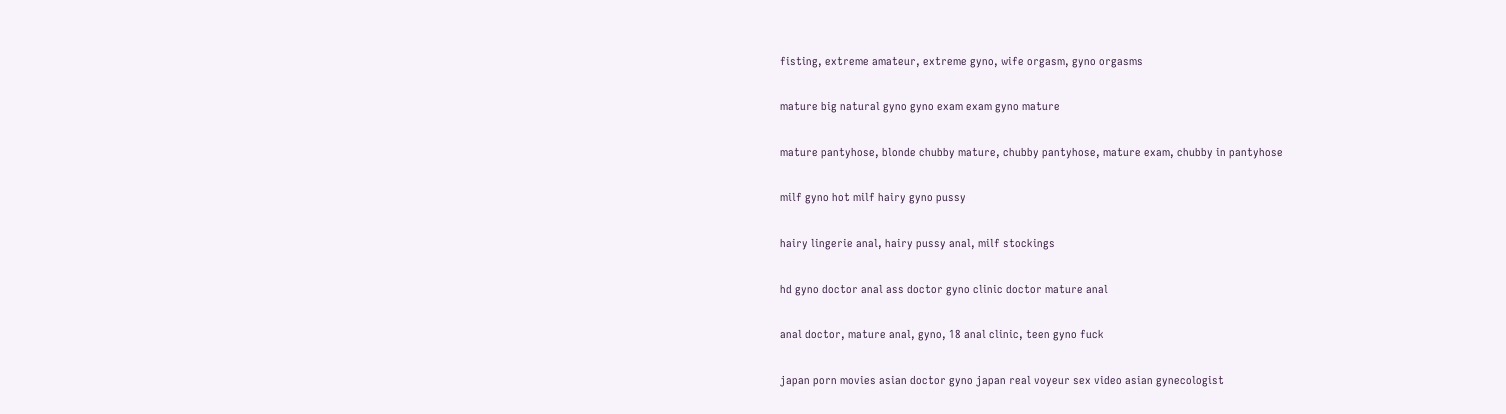fisting, extreme amateur, extreme gyno, wife orgasm, gyno orgasms

mature big natural gyno gyno exam exam gyno mature

mature pantyhose, blonde chubby mature, chubby pantyhose, mature exam, chubby in pantyhose

milf gyno hot milf hairy gyno pussy

hairy lingerie anal, hairy pussy anal, milf stockings

hd gyno doctor anal ass doctor gyno clinic doctor mature anal

anal doctor, mature anal, gyno, 18 anal clinic, teen gyno fuck

japan porn movies asian doctor gyno japan real voyeur sex video asian gynecologist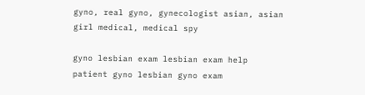gyno, real gyno, gynecologist asian, asian girl medical, medical spy

gyno lesbian exam lesbian exam help patient gyno lesbian gyno exam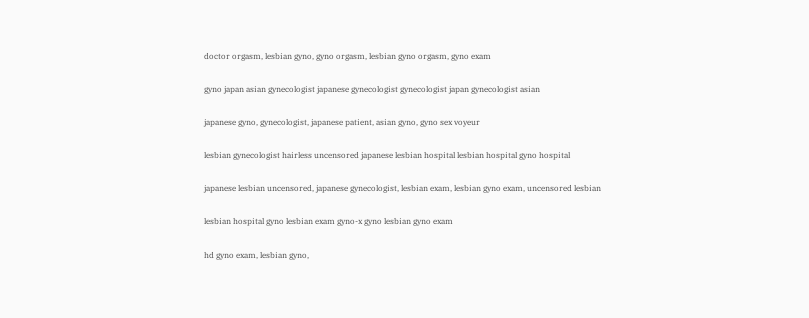doctor orgasm, lesbian gyno, gyno orgasm, lesbian gyno orgasm, gyno exam

gyno japan asian gynecologist japanese gynecologist gynecologist japan gynecologist asian

japanese gyno, gynecologist, japanese patient, asian gyno, gyno sex voyeur

lesbian gynecologist hairless uncensored japanese lesbian hospital lesbian hospital gyno hospital

japanese lesbian uncensored, japanese gynecologist, lesbian exam, lesbian gyno exam, uncensored lesbian

lesbian hospital gyno lesbian exam gyno-x gyno lesbian gyno exam

hd gyno exam, lesbian gyno,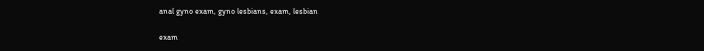anal gyno exam, gyno lesbians, exam, lesbian

exam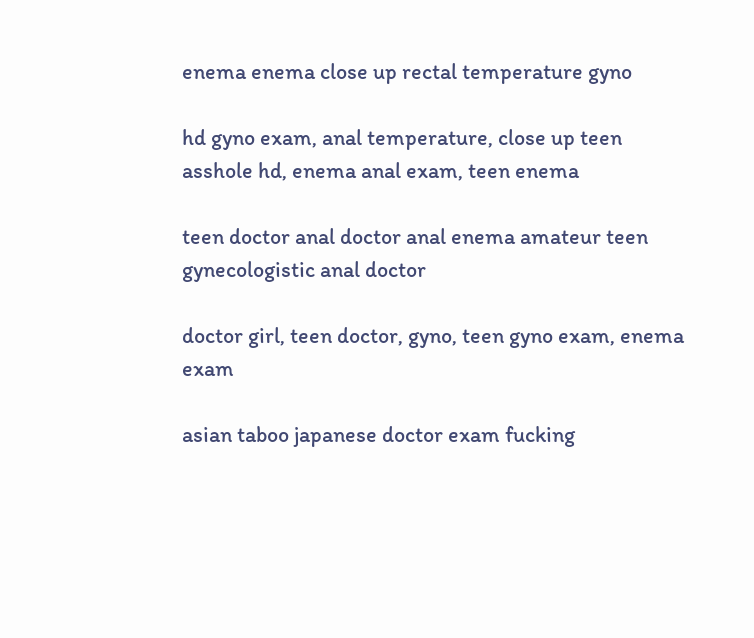enema enema close up rectal temperature gyno

hd gyno exam, anal temperature, close up teen asshole hd, enema anal exam, teen enema

teen doctor anal doctor anal enema amateur teen gynecologistic anal doctor

doctor girl, teen doctor, gyno, teen gyno exam, enema exam

asian taboo japanese doctor exam fucking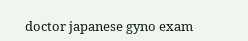doctor japanese gyno exam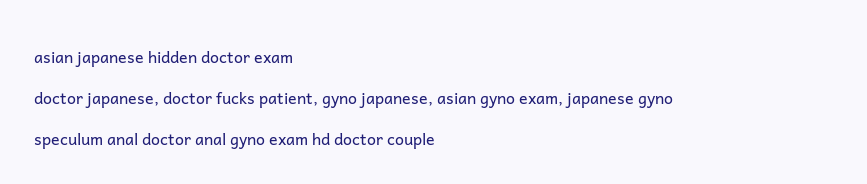asian japanese hidden doctor exam

doctor japanese, doctor fucks patient, gyno japanese, asian gyno exam, japanese gyno

speculum anal doctor anal gyno exam hd doctor couple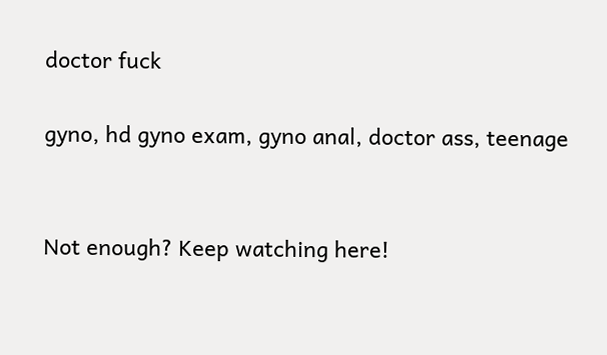doctor fuck

gyno, hd gyno exam, gyno anal, doctor ass, teenage


Not enough? Keep watching here!